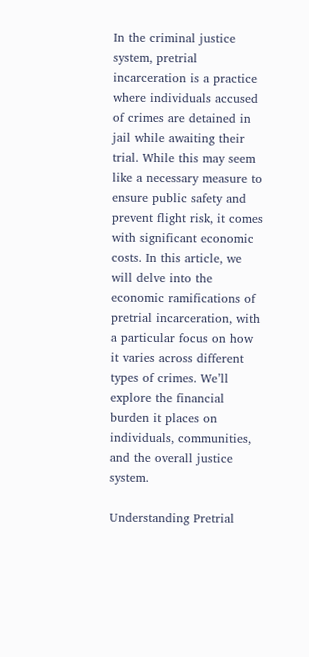In the criminal justice system, pretrial incarceration is a practice where individuals accused of crimes are detained in jail while awaiting their trial. While this may seem like a necessary measure to ensure public safety and prevent flight risk, it comes with significant economic costs. In this article, we will delve into the economic ramifications of pretrial incarceration, with a particular focus on how it varies across different types of crimes. We’ll explore the financial burden it places on individuals, communities, and the overall justice system.

Understanding Pretrial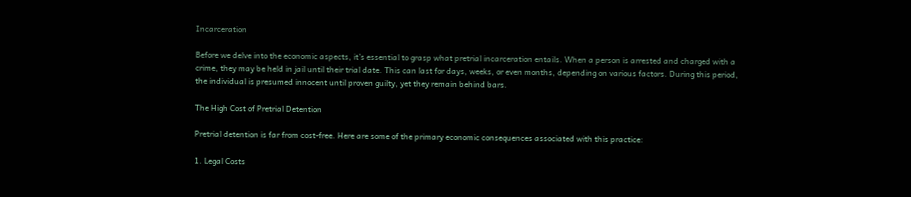Incarceration

Before we delve into the economic aspects, it’s essential to grasp what pretrial incarceration entails. When a person is arrested and charged with a crime, they may be held in jail until their trial date. This can last for days, weeks, or even months, depending on various factors. During this period, the individual is presumed innocent until proven guilty, yet they remain behind bars.

The High Cost of Pretrial Detention

Pretrial detention is far from cost-free. Here are some of the primary economic consequences associated with this practice:

1. Legal Costs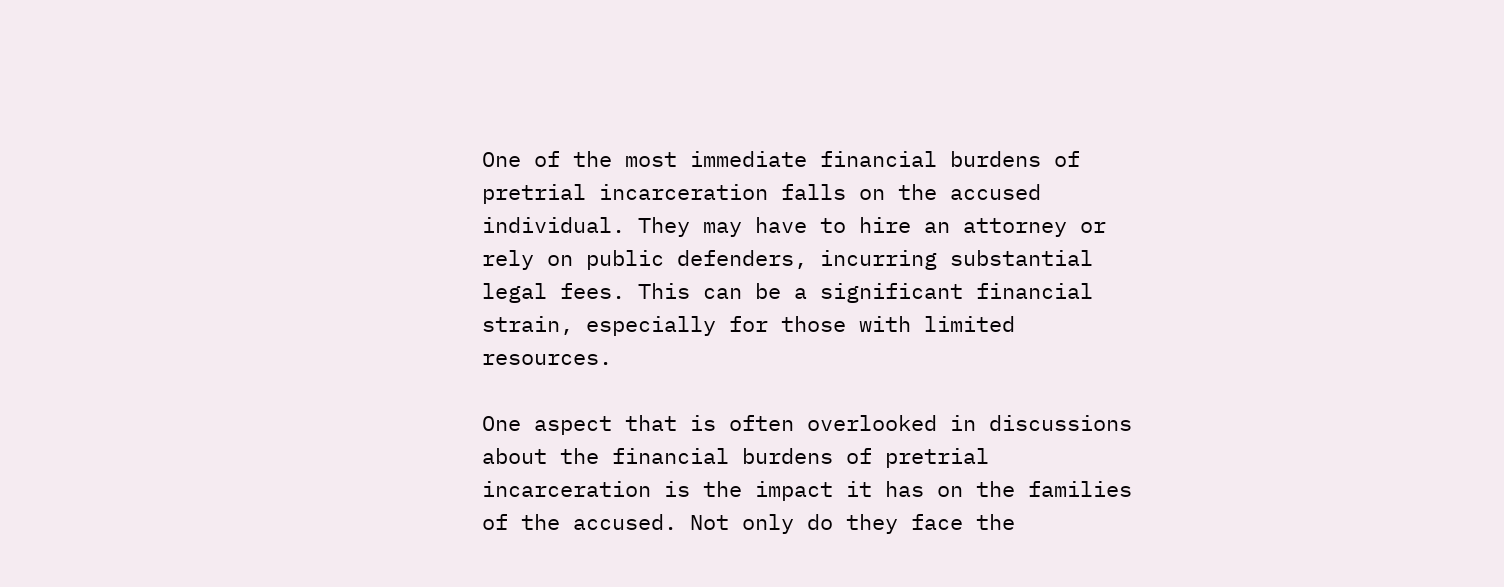One of the most immediate financial burdens of pretrial incarceration falls on the accused individual. They may have to hire an attorney or rely on public defenders, incurring substantial legal fees. This can be a significant financial strain, especially for those with limited resources.

One aspect that is often overlooked in discussions about the financial burdens of pretrial incarceration is the impact it has on the families of the accused. Not only do they face the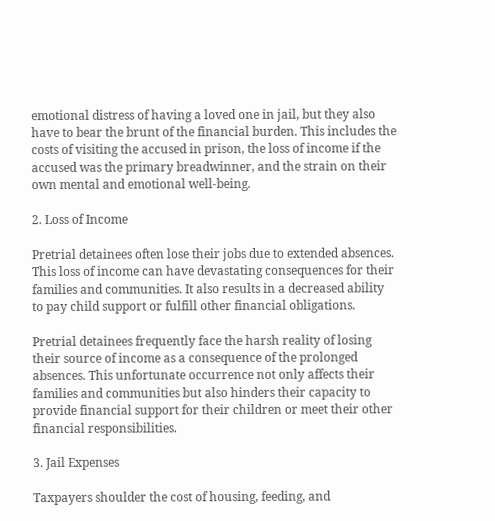emotional distress of having a loved one in jail, but they also have to bear the brunt of the financial burden. This includes the costs of visiting the accused in prison, the loss of income if the accused was the primary breadwinner, and the strain on their own mental and emotional well-being.

2. Loss of Income

Pretrial detainees often lose their jobs due to extended absences. This loss of income can have devastating consequences for their families and communities. It also results in a decreased ability to pay child support or fulfill other financial obligations.

Pretrial detainees frequently face the harsh reality of losing their source of income as a consequence of the prolonged absences. This unfortunate occurrence not only affects their families and communities but also hinders their capacity to provide financial support for their children or meet their other financial responsibilities.

3. Jail Expenses

Taxpayers shoulder the cost of housing, feeding, and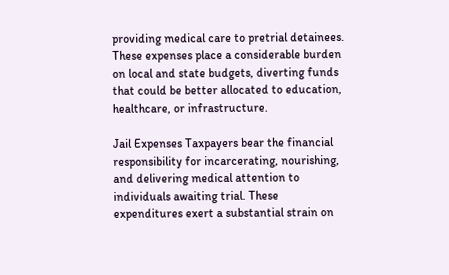providing medical care to pretrial detainees. These expenses place a considerable burden on local and state budgets, diverting funds that could be better allocated to education, healthcare, or infrastructure.

Jail Expenses Taxpayers bear the financial responsibility for incarcerating, nourishing, and delivering medical attention to individuals awaiting trial. These expenditures exert a substantial strain on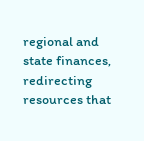regional and state finances, redirecting resources that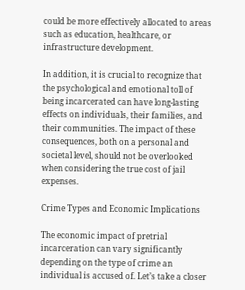could be more effectively allocated to areas such as education, healthcare, or infrastructure development.

In addition, it is crucial to recognize that the psychological and emotional toll of being incarcerated can have long-lasting effects on individuals, their families, and their communities. The impact of these consequences, both on a personal and societal level, should not be overlooked when considering the true cost of jail expenses.

Crime Types and Economic Implications

The economic impact of pretrial incarceration can vary significantly depending on the type of crime an individual is accused of. Let’s take a closer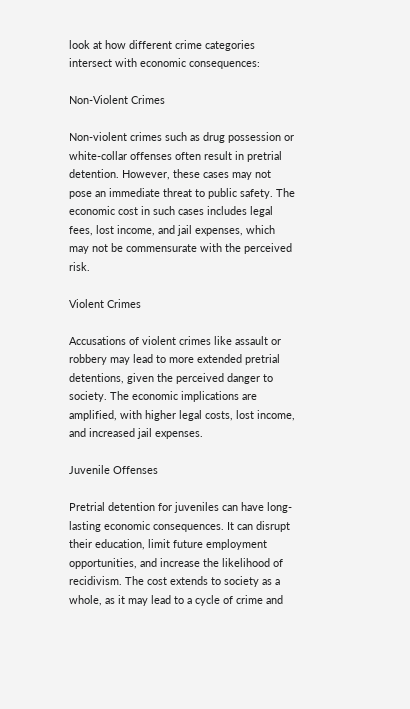look at how different crime categories intersect with economic consequences:

Non-Violent Crimes

Non-violent crimes such as drug possession or white-collar offenses often result in pretrial detention. However, these cases may not pose an immediate threat to public safety. The economic cost in such cases includes legal fees, lost income, and jail expenses, which may not be commensurate with the perceived risk.

Violent Crimes

Accusations of violent crimes like assault or robbery may lead to more extended pretrial detentions, given the perceived danger to society. The economic implications are amplified, with higher legal costs, lost income, and increased jail expenses.

Juvenile Offenses

Pretrial detention for juveniles can have long-lasting economic consequences. It can disrupt their education, limit future employment opportunities, and increase the likelihood of recidivism. The cost extends to society as a whole, as it may lead to a cycle of crime and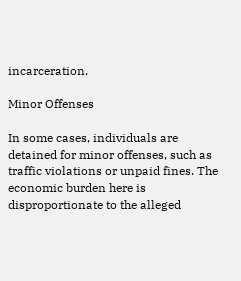incarceration.

Minor Offenses

In some cases, individuals are detained for minor offenses, such as traffic violations or unpaid fines. The economic burden here is disproportionate to the alleged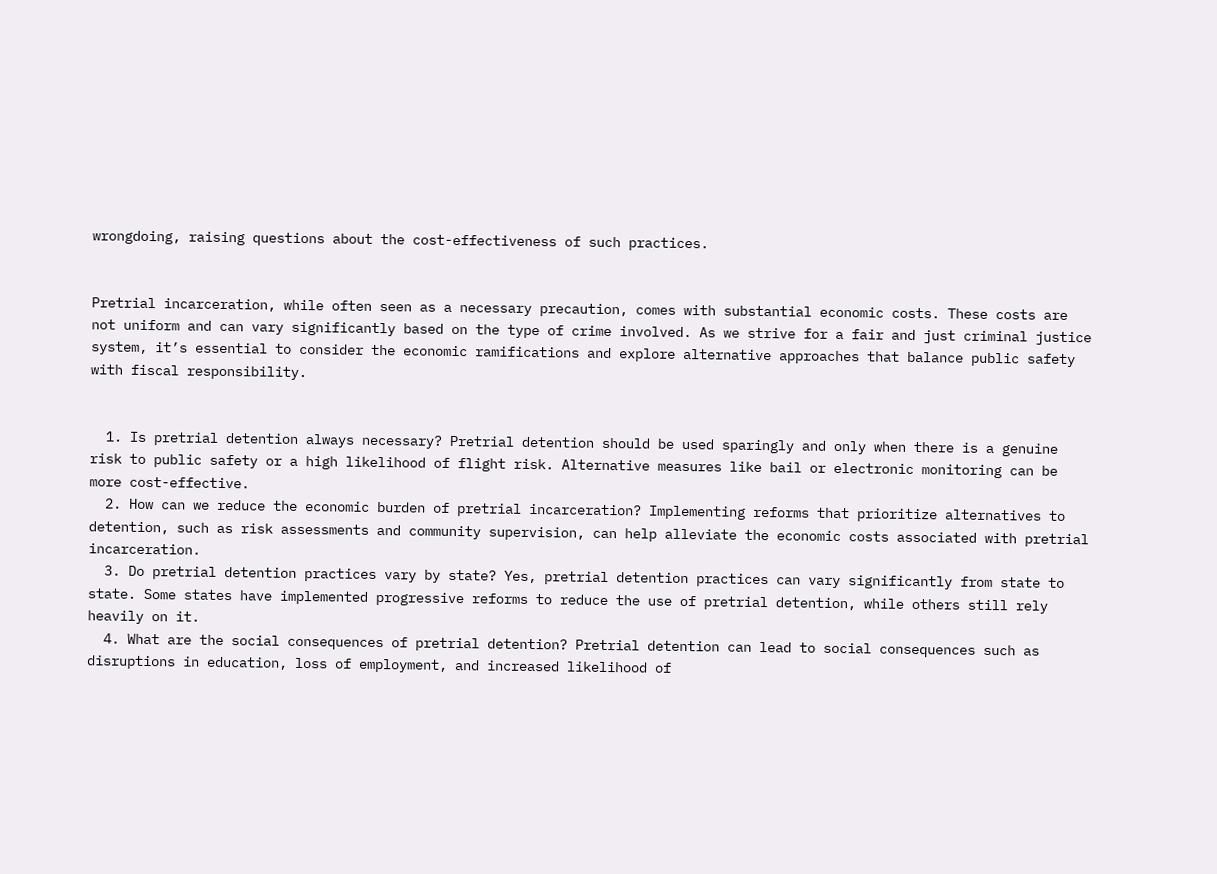wrongdoing, raising questions about the cost-effectiveness of such practices.


Pretrial incarceration, while often seen as a necessary precaution, comes with substantial economic costs. These costs are not uniform and can vary significantly based on the type of crime involved. As we strive for a fair and just criminal justice system, it’s essential to consider the economic ramifications and explore alternative approaches that balance public safety with fiscal responsibility.


  1. Is pretrial detention always necessary? Pretrial detention should be used sparingly and only when there is a genuine risk to public safety or a high likelihood of flight risk. Alternative measures like bail or electronic monitoring can be more cost-effective.
  2. How can we reduce the economic burden of pretrial incarceration? Implementing reforms that prioritize alternatives to detention, such as risk assessments and community supervision, can help alleviate the economic costs associated with pretrial incarceration.
  3. Do pretrial detention practices vary by state? Yes, pretrial detention practices can vary significantly from state to state. Some states have implemented progressive reforms to reduce the use of pretrial detention, while others still rely heavily on it.
  4. What are the social consequences of pretrial detention? Pretrial detention can lead to social consequences such as disruptions in education, loss of employment, and increased likelihood of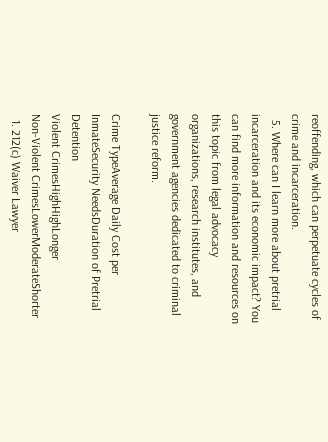reoffending, which can perpetuate cycles of crime and incarceration.
  5. Where can I learn more about pretrial incarceration and its economic impact? You can find more information and resources on this topic from legal advocacy organizations, research institutes, and government agencies dedicated to criminal justice reform.

Crime TypeAverage Daily Cost per InmateSecurity NeedsDuration of Pretrial Detention
Violent CrimesHighHighLonger
Non-Violent CrimesLowerModerateShorter
  1. 212(c) Waiver Lawyer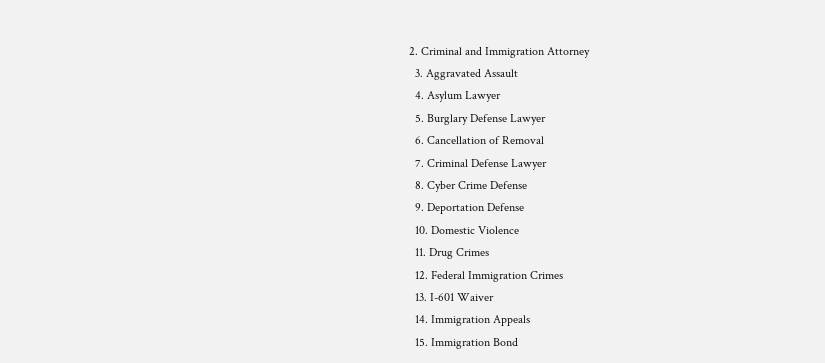2. Criminal and Immigration Attorney
  3. Aggravated Assault
  4. Asylum Lawyer
  5. Burglary Defense Lawyer
  6. Cancellation of Removal
  7. Criminal Defense Lawyer
  8. Cyber Crime Defense
  9. Deportation Defense
  10. Domestic Violence
  11. Drug Crimes
  12. Federal Immigration Crimes
  13. I-601 Waiver
  14. Immigration Appeals
  15. Immigration Bond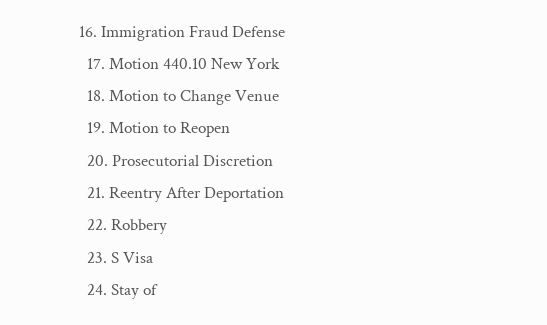16. Immigration Fraud Defense
  17. Motion 440.10 New York
  18. Motion to Change Venue
  19. Motion to Reopen
  20. Prosecutorial Discretion
  21. Reentry After Deportation
  22. Robbery
  23. S Visa
  24. Stay of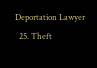Deportation Lawyer
  25. Theft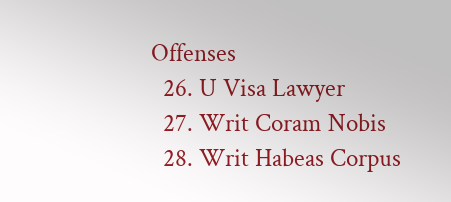Offenses
  26. U Visa Lawyer
  27. Writ Coram Nobis
  28. Writ Habeas Corpus